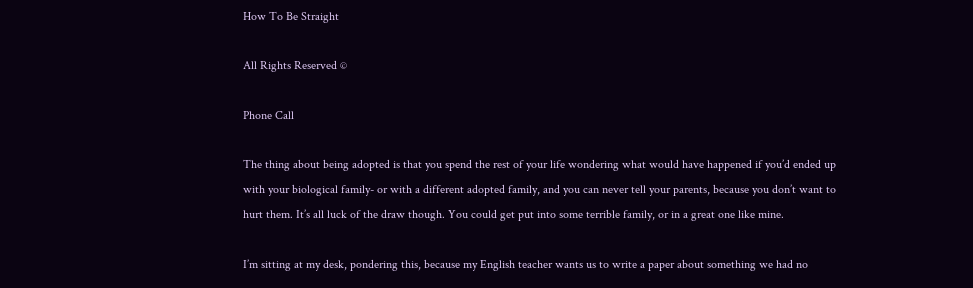How To Be Straight

All Rights Reserved ©

Phone Call

The thing about being adopted is that you spend the rest of your life wondering what would have happened if you’d ended up with your biological family- or with a different adopted family, and you can never tell your parents, because you don’t want to hurt them. It’s all luck of the draw though. You could get put into some terrible family, or in a great one like mine.

I’m sitting at my desk, pondering this, because my English teacher wants us to write a paper about something we had no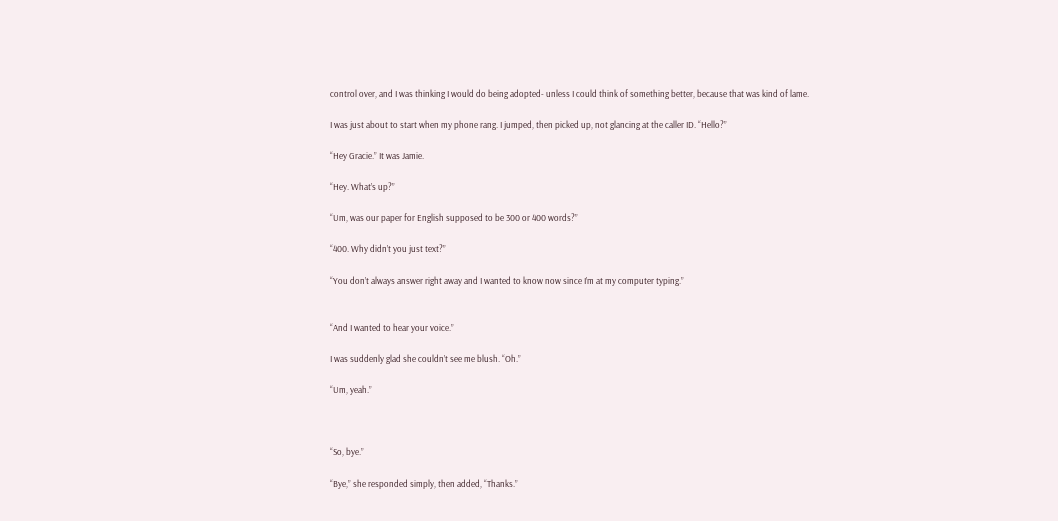control over, and I was thinking I would do being adopted- unless I could think of something better, because that was kind of lame.

I was just about to start when my phone rang. I jumped, then picked up, not glancing at the caller ID. “Hello?”

“Hey Gracie.” It was Jamie.

“Hey. What’s up?”

“Um, was our paper for English supposed to be 300 or 400 words?”

“400. Why didn’t you just text?”

“You don’t always answer right away and I wanted to know now since I’m at my computer typing.”


“And I wanted to hear your voice.”

I was suddenly glad she couldn’t see me blush. “Oh.”

“Um, yeah.”



“So, bye.”

“Bye,” she responded simply, then added, “Thanks.”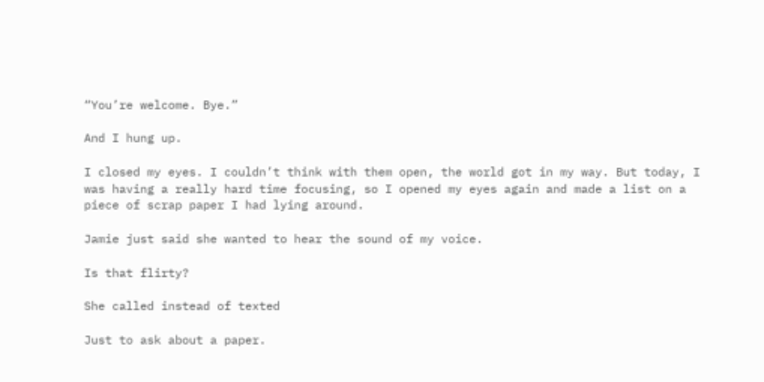“You’re welcome. Bye.”

And I hung up.

I closed my eyes. I couldn’t think with them open, the world got in my way. But today, I was having a really hard time focusing, so I opened my eyes again and made a list on a piece of scrap paper I had lying around.

Jamie just said she wanted to hear the sound of my voice.

Is that flirty?

She called instead of texted

Just to ask about a paper.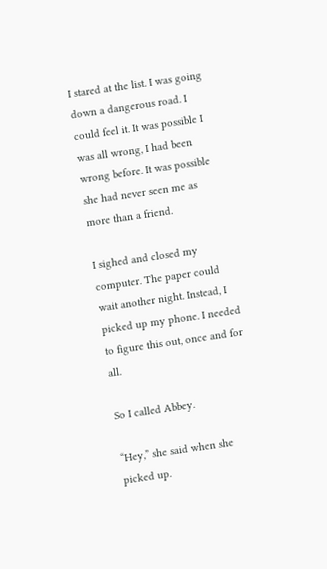I stared at the list. I was going down a dangerous road. I could feel it. It was possible I was all wrong, I had been wrong before. It was possible she had never seen me as more than a friend.

I sighed and closed my computer. The paper could wait another night. Instead, I picked up my phone. I needed to figure this out, once and for all.

So I called Abbey.

“Hey,” she said when she picked up.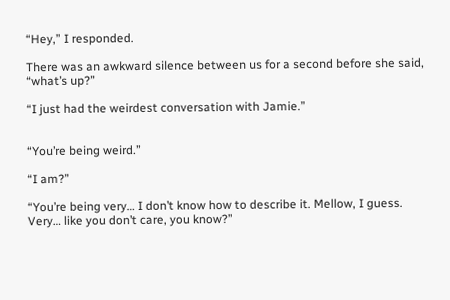“Hey,” I responded.

There was an awkward silence between us for a second before she said, “what’s up?”

“I just had the weirdest conversation with Jamie.”


“You’re being weird.”

“I am?”

“You’re being very… I don’t know how to describe it. Mellow, I guess. Very… like you don’t care, you know?”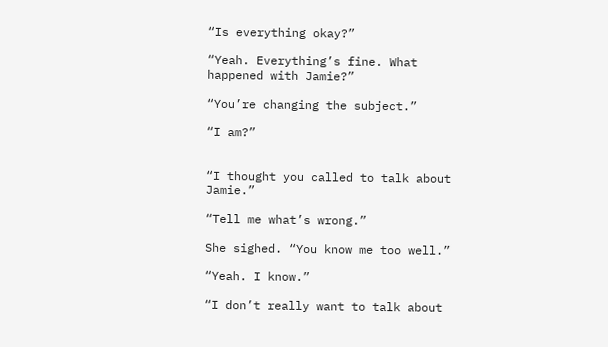“Is everything okay?”

“Yeah. Everything’s fine. What happened with Jamie?”

“You’re changing the subject.”

“I am?”


“I thought you called to talk about Jamie.”

“Tell me what’s wrong.”

She sighed. “You know me too well.”

“Yeah. I know.”

“I don’t really want to talk about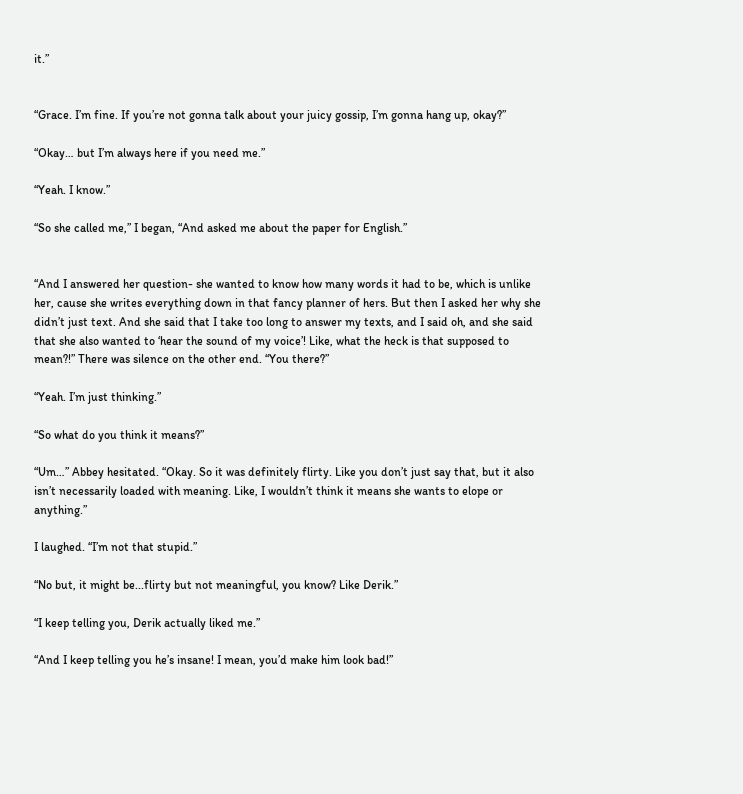it.”


“Grace. I’m fine. If you’re not gonna talk about your juicy gossip, I’m gonna hang up, okay?”

“Okay… but I’m always here if you need me.”

“Yeah. I know.”

“So she called me,” I began, “And asked me about the paper for English.”


“And I answered her question- she wanted to know how many words it had to be, which is unlike her, cause she writes everything down in that fancy planner of hers. But then I asked her why she didn’t just text. And she said that I take too long to answer my texts, and I said oh, and she said that she also wanted to ‘hear the sound of my voice’! Like, what the heck is that supposed to mean?!” There was silence on the other end. “You there?”

“Yeah. I’m just thinking.”

“So what do you think it means?”

“Um…” Abbey hesitated. “Okay. So it was definitely flirty. Like you don’t just say that, but it also isn’t necessarily loaded with meaning. Like, I wouldn’t think it means she wants to elope or anything.”

I laughed. “I’m not that stupid.”

“No but, it might be...flirty but not meaningful, you know? Like Derik.”

“I keep telling you, Derik actually liked me.”

“And I keep telling you he’s insane! I mean, you’d make him look bad!”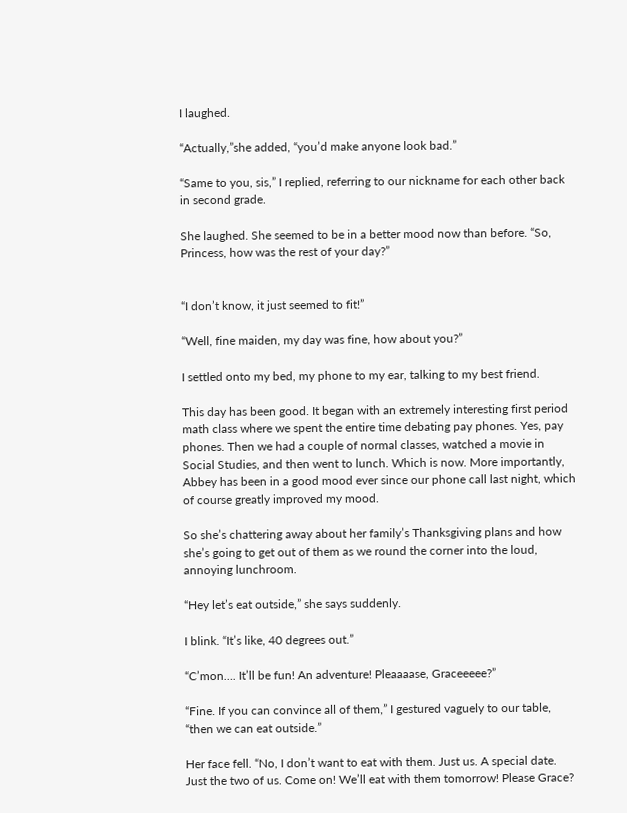I laughed.

“Actually,”she added, “you’d make anyone look bad.”

“Same to you, sis,” I replied, referring to our nickname for each other back in second grade.

She laughed. She seemed to be in a better mood now than before. “So, Princess, how was the rest of your day?”


“I don’t know, it just seemed to fit!”

“Well, fine maiden, my day was fine, how about you?”

I settled onto my bed, my phone to my ear, talking to my best friend.

This day has been good. It began with an extremely interesting first period math class where we spent the entire time debating pay phones. Yes, pay phones. Then we had a couple of normal classes, watched a movie in Social Studies, and then went to lunch. Which is now. More importantly, Abbey has been in a good mood ever since our phone call last night, which of course greatly improved my mood.

So she’s chattering away about her family’s Thanksgiving plans and how she’s going to get out of them as we round the corner into the loud, annoying lunchroom.

“Hey let’s eat outside,” she says suddenly.

I blink. “It’s like, 40 degrees out.”

“C’mon…. It’ll be fun! An adventure! Pleaaaase, Graceeeee?”

“Fine. If you can convince all of them,” I gestured vaguely to our table, “then we can eat outside.”

Her face fell. “No, I don’t want to eat with them. Just us. A special date. Just the two of us. Come on! We’ll eat with them tomorrow! Please Grace?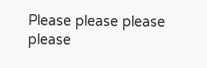Please please please please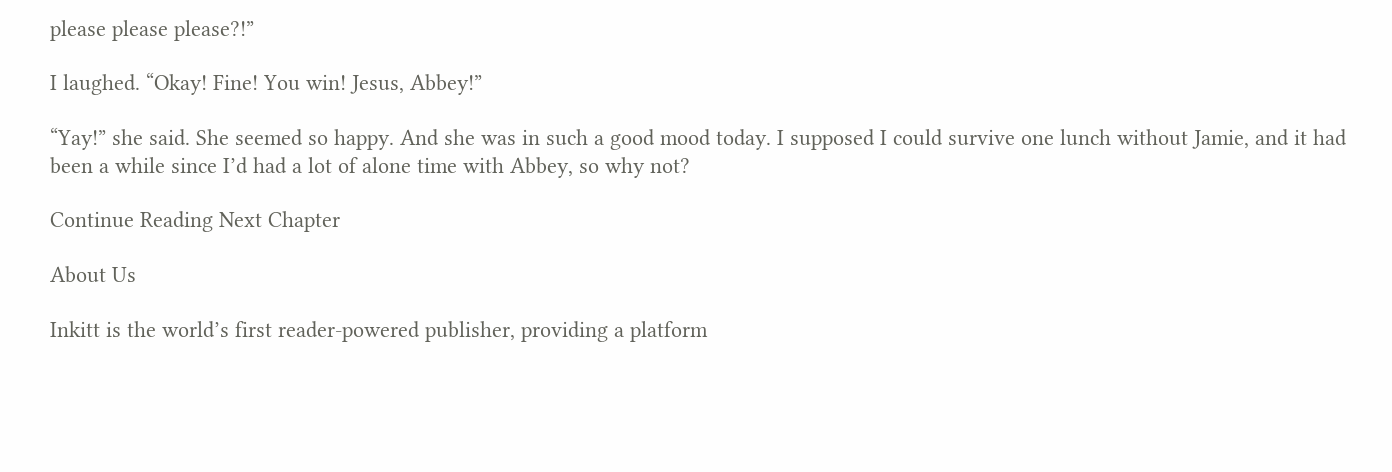please please please?!”

I laughed. “Okay! Fine! You win! Jesus, Abbey!”

“Yay!” she said. She seemed so happy. And she was in such a good mood today. I supposed I could survive one lunch without Jamie, and it had been a while since I’d had a lot of alone time with Abbey, so why not?

Continue Reading Next Chapter

About Us

Inkitt is the world’s first reader-powered publisher, providing a platform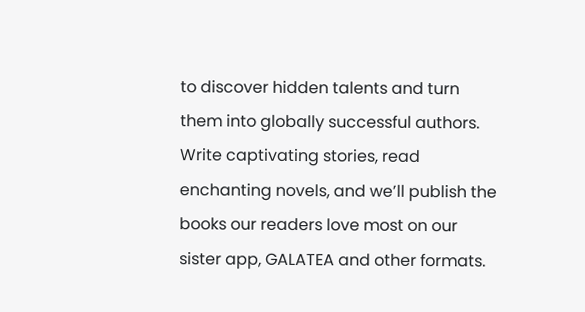to discover hidden talents and turn them into globally successful authors. Write captivating stories, read enchanting novels, and we’ll publish the books our readers love most on our sister app, GALATEA and other formats.